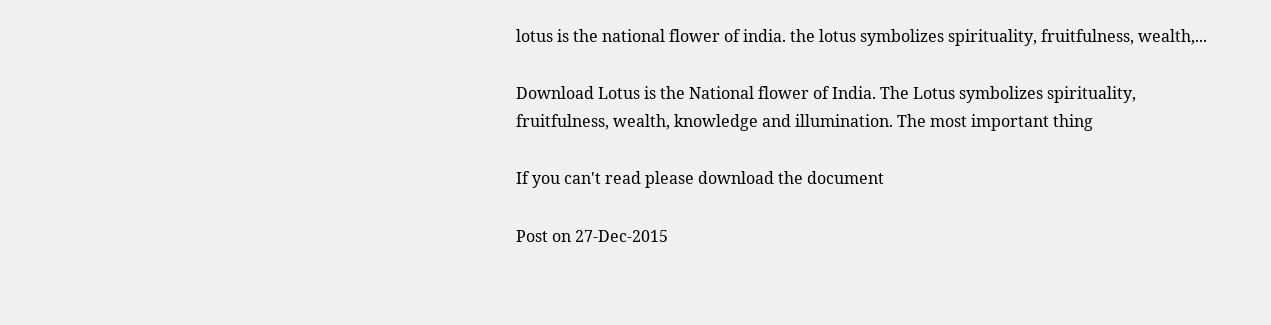lotus is the national flower of india. the lotus symbolizes spirituality, fruitfulness, wealth,...

Download Lotus is the National flower of India. The Lotus symbolizes spirituality, fruitfulness, wealth, knowledge and illumination. The most important thing

If you can't read please download the document

Post on 27-Dec-2015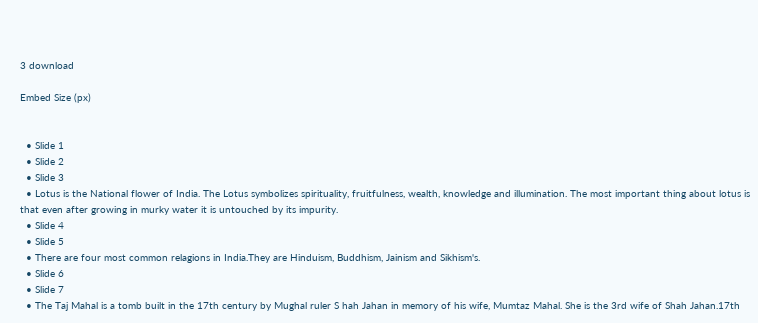3 download

Embed Size (px)


  • Slide 1
  • Slide 2
  • Slide 3
  • Lotus is the National flower of India. The Lotus symbolizes spirituality, fruitfulness, wealth, knowledge and illumination. The most important thing about lotus is that even after growing in murky water it is untouched by its impurity.
  • Slide 4
  • Slide 5
  • There are four most common relagions in India.They are Hinduism, Buddhism, Jainism and Sikhism's.
  • Slide 6
  • Slide 7
  • The Taj Mahal is a tomb built in the 17th century by Mughal ruler S hah Jahan in memory of his wife, Mumtaz Mahal. She is the 3rd wife of Shah Jahan.17th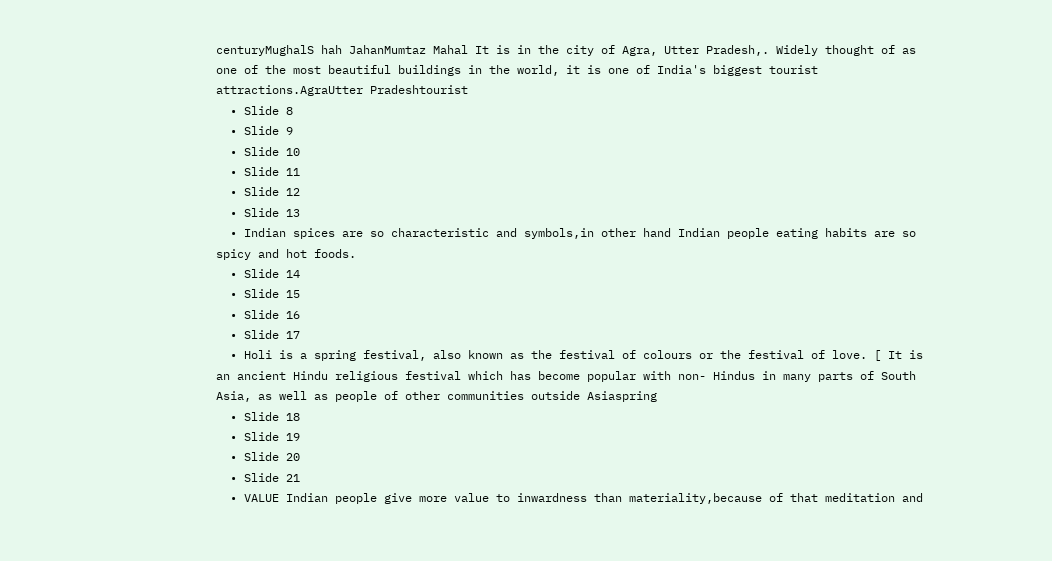centuryMughalS hah JahanMumtaz Mahal It is in the city of Agra, Utter Pradesh,. Widely thought of as one of the most beautiful buildings in the world, it is one of India's biggest tourist attractions.AgraUtter Pradeshtourist
  • Slide 8
  • Slide 9
  • Slide 10
  • Slide 11
  • Slide 12
  • Slide 13
  • Indian spices are so characteristic and symbols,in other hand Indian people eating habits are so spicy and hot foods.
  • Slide 14
  • Slide 15
  • Slide 16
  • Slide 17
  • Holi is a spring festival, also known as the festival of colours or the festival of love. [ It is an ancient Hindu religious festival which has become popular with non- Hindus in many parts of South Asia, as well as people of other communities outside Asiaspring
  • Slide 18
  • Slide 19
  • Slide 20
  • Slide 21
  • VALUE Indian people give more value to inwardness than materiality,because of that meditation and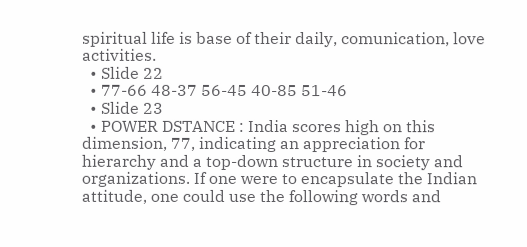spiritual life is base of their daily, comunication, love activities.
  • Slide 22
  • 77-66 48-37 56-45 40-85 51-46
  • Slide 23
  • POWER DSTANCE : India scores high on this dimension, 77, indicating an appreciation for hierarchy and a top-down structure in society and organizations. If one were to encapsulate the Indian attitude, one could use the following words and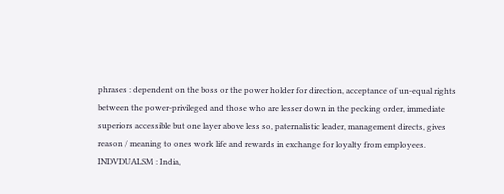phrases : dependent on the boss or the power holder for direction, acceptance of un-equal rights between the power-privileged and those who are lesser down in the pecking order, immediate superiors accessible but one layer above less so, paternalistic leader, management directs, gives reason / meaning to ones work life and rewards in exchange for loyalty from employees. INDVDUALSM : India,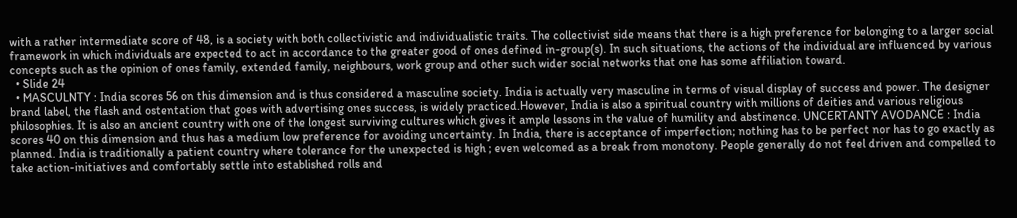with a rather intermediate score of 48, is a society with both collectivistic and individualistic traits. The collectivist side means that there is a high preference for belonging to a larger social framework in which individuals are expected to act in accordance to the greater good of ones defined in-group(s). In such situations, the actions of the individual are influenced by various concepts such as the opinion of ones family, extended family, neighbours, work group and other such wider social networks that one has some affiliation toward.
  • Slide 24
  • MASCULNTY : India scores 56 on this dimension and is thus considered a masculine society. India is actually very masculine in terms of visual display of success and power. The designer brand label, the flash and ostentation that goes with advertising ones success, is widely practiced.However, India is also a spiritual country with millions of deities and various religious philosophies. It is also an ancient country with one of the longest surviving cultures which gives it ample lessons in the value of humility and abstinence. UNCERTANTY AVODANCE : India scores 40 on this dimension and thus has a medium low preference for avoiding uncertainty. In India, there is acceptance of imperfection; nothing has to be perfect nor has to go exactly as planned. India is traditionally a patient country where tolerance for the unexpected is high ; even welcomed as a break from monotony. People generally do not feel driven and compelled to take action-initiatives and comfortably settle into established rolls and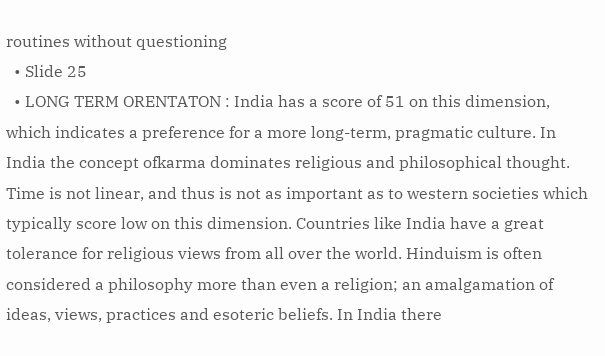routines without questioning
  • Slide 25
  • LONG TERM ORENTATON : India has a score of 51 on this dimension, which indicates a preference for a more long-term, pragmatic culture. In India the concept ofkarma dominates religious and philosophical thought. Time is not linear, and thus is not as important as to western societies which typically score low on this dimension. Countries like India have a great tolerance for religious views from all over the world. Hinduism is often considered a philosophy more than even a religion; an amalgamation of ideas, views, practices and esoteric beliefs. In India there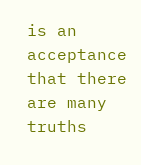is an acceptance that there are many truths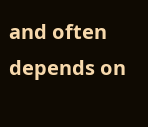and often depends on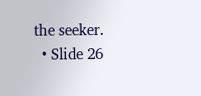the seeker.
  • Slide 26